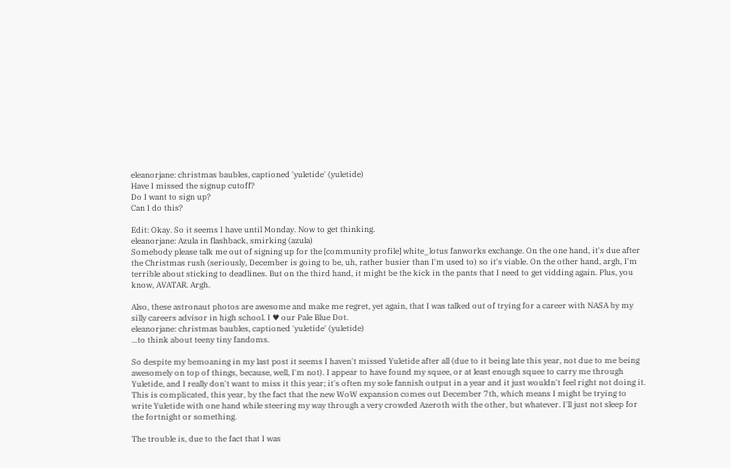eleanorjane: christmas baubles, captioned 'yuletide' (yuletide)
Have I missed the signup cutoff?
Do I want to sign up?
Can I do this?

Edit: Okay. So it seems I have until Monday. Now to get thinking.
eleanorjane: Azula in flashback, smirking (azula)
Somebody please talk me out of signing up for the [community profile] white_lotus fanworks exchange. On the one hand, it's due after the Christmas rush (seriously, December is going to be, uh, rather busier than I'm used to) so it's viable. On the other hand, argh, I'm terrible about sticking to deadlines. But on the third hand, it might be the kick in the pants that I need to get vidding again. Plus, you know, AVATAR. Argh.

Also, these astronaut photos are awesome and make me regret, yet again, that I was talked out of trying for a career with NASA by my silly careers advisor in high school. I ♥ our Pale Blue Dot.
eleanorjane: christmas baubles, captioned 'yuletide' (yuletide)
...to think about teeny tiny fandoms.

So despite my bemoaning in my last post it seems I haven't missed Yuletide after all (due to it being late this year, not due to me being awesomely on top of things, because, well, I'm not). I appear to have found my squee, or at least enough squee to carry me through Yuletide, and I really don't want to miss it this year; it's often my sole fannish output in a year and it just wouldn't feel right not doing it. This is complicated, this year, by the fact that the new WoW expansion comes out December 7th, which means I might be trying to write Yuletide with one hand while steering my way through a very crowded Azeroth with the other, but whatever. I'll just not sleep for the fortnight or something.

The trouble is, due to the fact that I was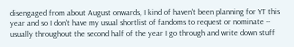disengaged from about August onwards, I kind of haven't been planning for YT this year and so I don't have my usual shortlist of fandoms to request or nominate -- usually throughout the second half of the year I go through and write down stuff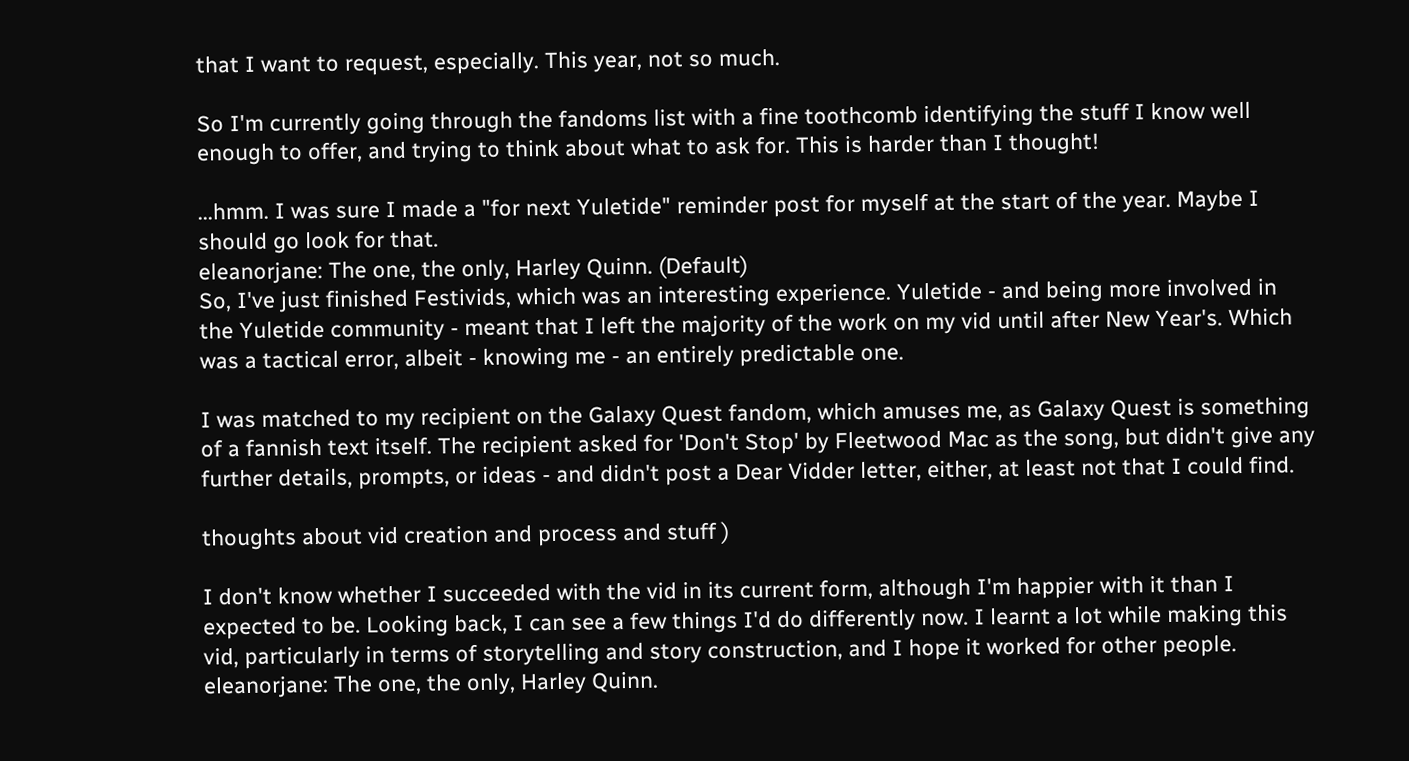that I want to request, especially. This year, not so much.

So I'm currently going through the fandoms list with a fine toothcomb identifying the stuff I know well enough to offer, and trying to think about what to ask for. This is harder than I thought!

...hmm. I was sure I made a "for next Yuletide" reminder post for myself at the start of the year. Maybe I should go look for that.
eleanorjane: The one, the only, Harley Quinn. (Default)
So, I've just finished Festivids, which was an interesting experience. Yuletide - and being more involved in the Yuletide community - meant that I left the majority of the work on my vid until after New Year's. Which was a tactical error, albeit - knowing me - an entirely predictable one.

I was matched to my recipient on the Galaxy Quest fandom, which amuses me, as Galaxy Quest is something of a fannish text itself. The recipient asked for 'Don't Stop' by Fleetwood Mac as the song, but didn't give any further details, prompts, or ideas - and didn't post a Dear Vidder letter, either, at least not that I could find.

thoughts about vid creation and process and stuff )

I don't know whether I succeeded with the vid in its current form, although I'm happier with it than I expected to be. Looking back, I can see a few things I'd do differently now. I learnt a lot while making this vid, particularly in terms of storytelling and story construction, and I hope it worked for other people.
eleanorjane: The one, the only, Harley Quinn.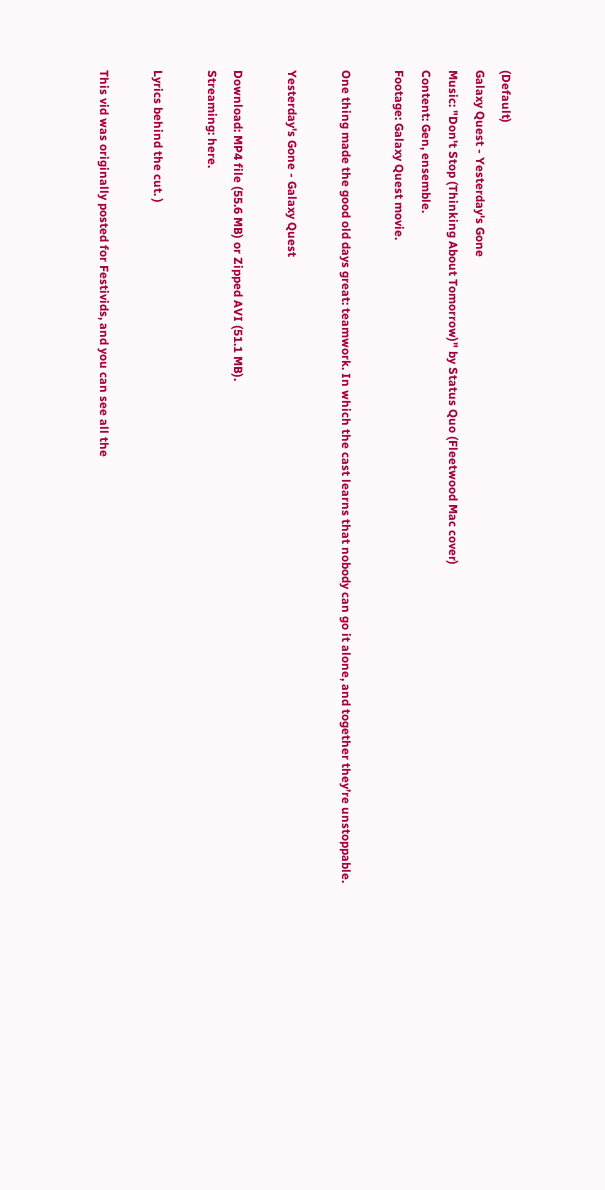(Default)
Galaxy Quest - Yesterday's Gone
Music: "Don't Stop (Thinking About Tomorrow)" by Status Quo (Fleetwood Mac cover)
Content: Gen, ensemble.
Footage: Galaxy Quest movie.

One thing made the good old days great: teamwork. In which the cast learns that nobody can go it alone, and together they’re unstoppable.

Yesterday's Gone - Galaxy Quest

Download: MP4 file (55.6 MB) or Zipped AVI (51.1 MB).
Streaming: here.

Lyrics behind the cut. )

This vid was originally posted for Festivids, and you can see all the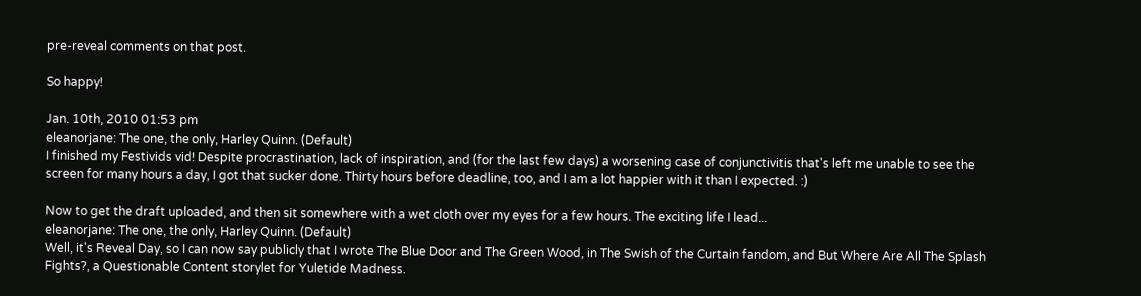pre-reveal comments on that post.

So happy!

Jan. 10th, 2010 01:53 pm
eleanorjane: The one, the only, Harley Quinn. (Default)
I finished my Festivids vid! Despite procrastination, lack of inspiration, and (for the last few days) a worsening case of conjunctivitis that's left me unable to see the screen for many hours a day, I got that sucker done. Thirty hours before deadline, too, and I am a lot happier with it than I expected. :)

Now to get the draft uploaded, and then sit somewhere with a wet cloth over my eyes for a few hours. The exciting life I lead...
eleanorjane: The one, the only, Harley Quinn. (Default)
Well, it's Reveal Day, so I can now say publicly that I wrote The Blue Door and The Green Wood, in The Swish of the Curtain fandom, and But Where Are All The Splash Fights?, a Questionable Content storylet for Yuletide Madness.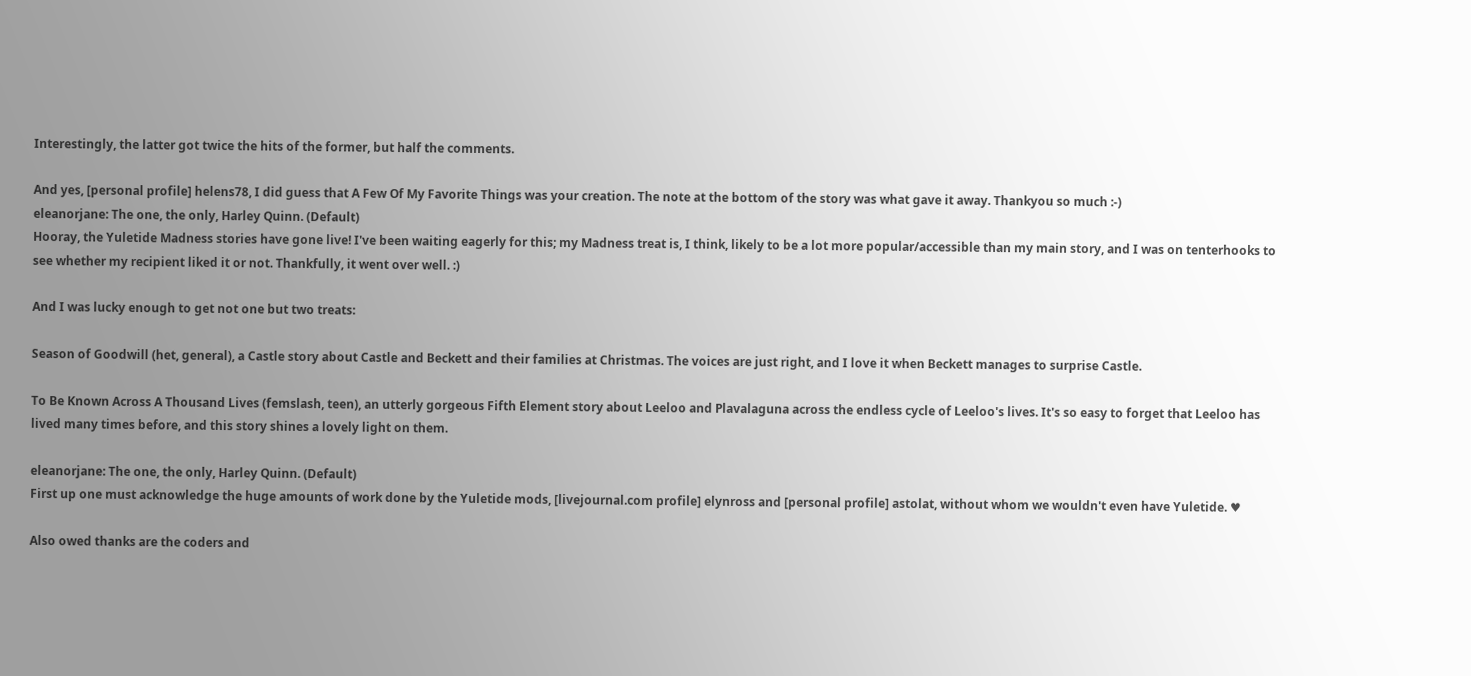Interestingly, the latter got twice the hits of the former, but half the comments.

And yes, [personal profile] helens78, I did guess that A Few Of My Favorite Things was your creation. The note at the bottom of the story was what gave it away. Thankyou so much :-)
eleanorjane: The one, the only, Harley Quinn. (Default)
Hooray, the Yuletide Madness stories have gone live! I've been waiting eagerly for this; my Madness treat is, I think, likely to be a lot more popular/accessible than my main story, and I was on tenterhooks to see whether my recipient liked it or not. Thankfully, it went over well. :)

And I was lucky enough to get not one but two treats:

Season of Goodwill (het, general), a Castle story about Castle and Beckett and their families at Christmas. The voices are just right, and I love it when Beckett manages to surprise Castle.

To Be Known Across A Thousand Lives (femslash, teen), an utterly gorgeous Fifth Element story about Leeloo and Plavalaguna across the endless cycle of Leeloo's lives. It's so easy to forget that Leeloo has lived many times before, and this story shines a lovely light on them.

eleanorjane: The one, the only, Harley Quinn. (Default)
First up one must acknowledge the huge amounts of work done by the Yuletide mods, [livejournal.com profile] elynross and [personal profile] astolat, without whom we wouldn't even have Yuletide. ♥

Also owed thanks are the coders and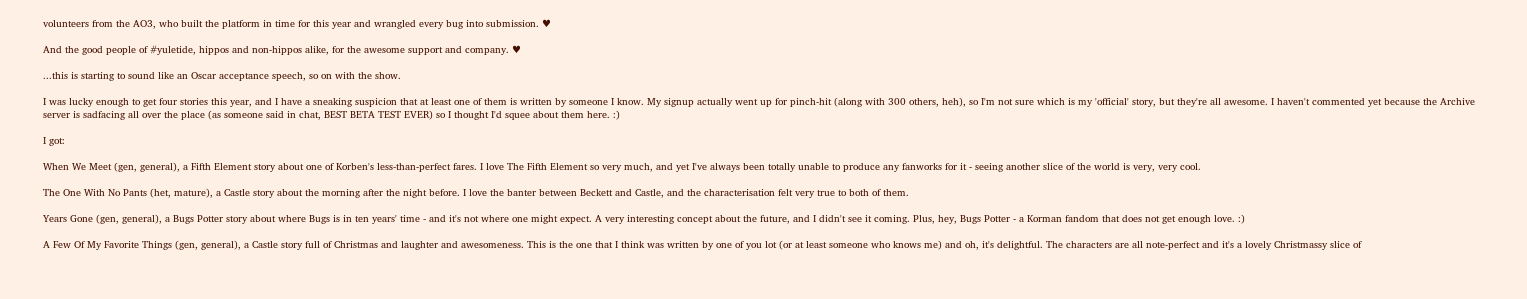volunteers from the AO3, who built the platform in time for this year and wrangled every bug into submission. ♥

And the good people of #yuletide, hippos and non-hippos alike, for the awesome support and company. ♥

...this is starting to sound like an Oscar acceptance speech, so on with the show.

I was lucky enough to get four stories this year, and I have a sneaking suspicion that at least one of them is written by someone I know. My signup actually went up for pinch-hit (along with 300 others, heh), so I'm not sure which is my 'official' story, but they're all awesome. I haven't commented yet because the Archive server is sadfacing all over the place (as someone said in chat, BEST BETA TEST EVER) so I thought I'd squee about them here. :)

I got:

When We Meet (gen, general), a Fifth Element story about one of Korben's less-than-perfect fares. I love The Fifth Element so very much, and yet I've always been totally unable to produce any fanworks for it - seeing another slice of the world is very, very cool.

The One With No Pants (het, mature), a Castle story about the morning after the night before. I love the banter between Beckett and Castle, and the characterisation felt very true to both of them.

Years Gone (gen, general), a Bugs Potter story about where Bugs is in ten years' time - and it's not where one might expect. A very interesting concept about the future, and I didn't see it coming. Plus, hey, Bugs Potter - a Korman fandom that does not get enough love. :)

A Few Of My Favorite Things (gen, general), a Castle story full of Christmas and laughter and awesomeness. This is the one that I think was written by one of you lot (or at least someone who knows me) and oh, it's delightful. The characters are all note-perfect and it's a lovely Christmassy slice of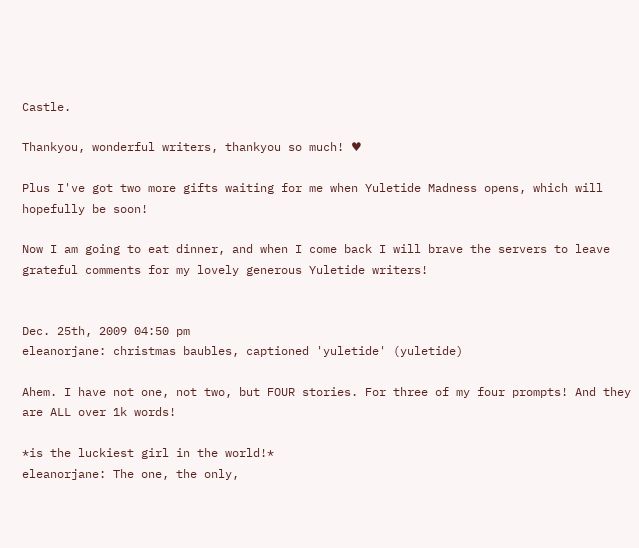Castle.

Thankyou, wonderful writers, thankyou so much! ♥

Plus I've got two more gifts waiting for me when Yuletide Madness opens, which will hopefully be soon!

Now I am going to eat dinner, and when I come back I will brave the servers to leave grateful comments for my lovely generous Yuletide writers!


Dec. 25th, 2009 04:50 pm
eleanorjane: christmas baubles, captioned 'yuletide' (yuletide)

Ahem. I have not one, not two, but FOUR stories. For three of my four prompts! And they are ALL over 1k words!

*is the luckiest girl in the world!*
eleanorjane: The one, the only,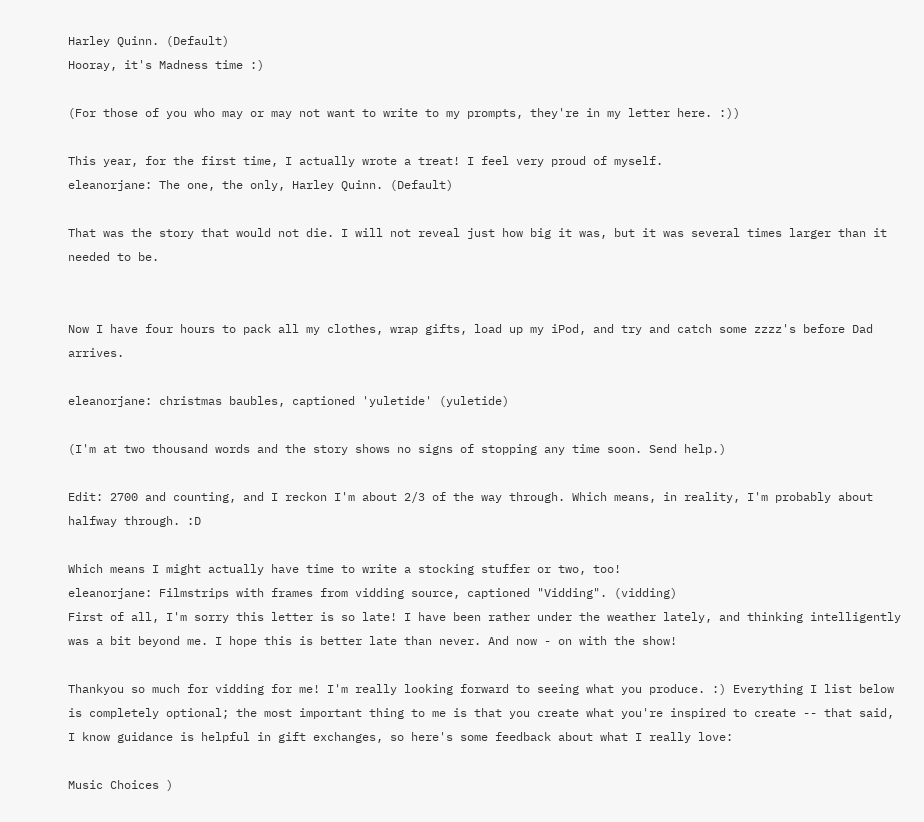Harley Quinn. (Default)
Hooray, it's Madness time :)

(For those of you who may or may not want to write to my prompts, they're in my letter here. :))

This year, for the first time, I actually wrote a treat! I feel very proud of myself.
eleanorjane: The one, the only, Harley Quinn. (Default)

That was the story that would not die. I will not reveal just how big it was, but it was several times larger than it needed to be.


Now I have four hours to pack all my clothes, wrap gifts, load up my iPod, and try and catch some zzzz's before Dad arrives.

eleanorjane: christmas baubles, captioned 'yuletide' (yuletide)

(I'm at two thousand words and the story shows no signs of stopping any time soon. Send help.)

Edit: 2700 and counting, and I reckon I'm about 2/3 of the way through. Which means, in reality, I'm probably about halfway through. :D

Which means I might actually have time to write a stocking stuffer or two, too!
eleanorjane: Filmstrips with frames from vidding source, captioned "Vidding". (vidding)
First of all, I'm sorry this letter is so late! I have been rather under the weather lately, and thinking intelligently was a bit beyond me. I hope this is better late than never. And now - on with the show!

Thankyou so much for vidding for me! I'm really looking forward to seeing what you produce. :) Everything I list below is completely optional; the most important thing to me is that you create what you're inspired to create -- that said, I know guidance is helpful in gift exchanges, so here's some feedback about what I really love:

Music Choices )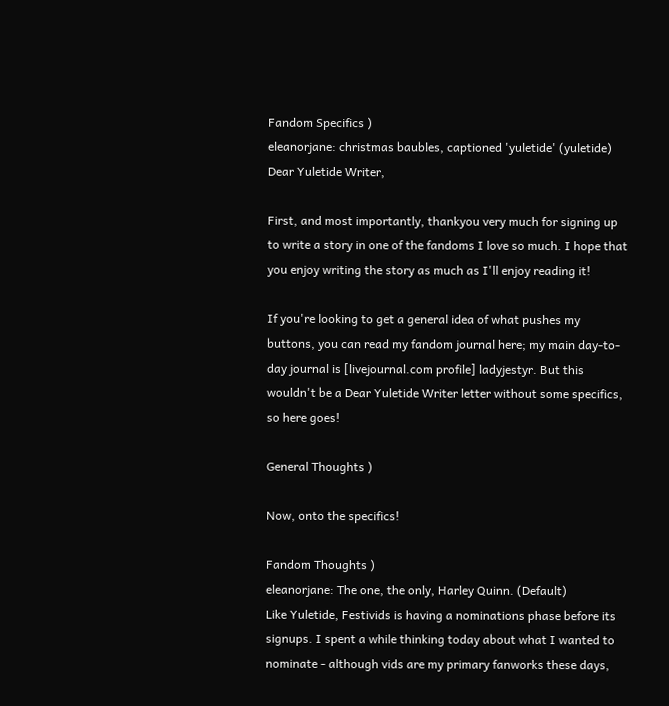Fandom Specifics )
eleanorjane: christmas baubles, captioned 'yuletide' (yuletide)
Dear Yuletide Writer,

First, and most importantly, thankyou very much for signing up to write a story in one of the fandoms I love so much. I hope that you enjoy writing the story as much as I'll enjoy reading it!

If you're looking to get a general idea of what pushes my buttons, you can read my fandom journal here; my main day-to-day journal is [livejournal.com profile] ladyjestyr. But this wouldn't be a Dear Yuletide Writer letter without some specifics, so here goes!

General Thoughts )

Now, onto the specifics!

Fandom Thoughts )
eleanorjane: The one, the only, Harley Quinn. (Default)
Like Yuletide, Festivids is having a nominations phase before its signups. I spent a while thinking today about what I wanted to nominate - although vids are my primary fanworks these days,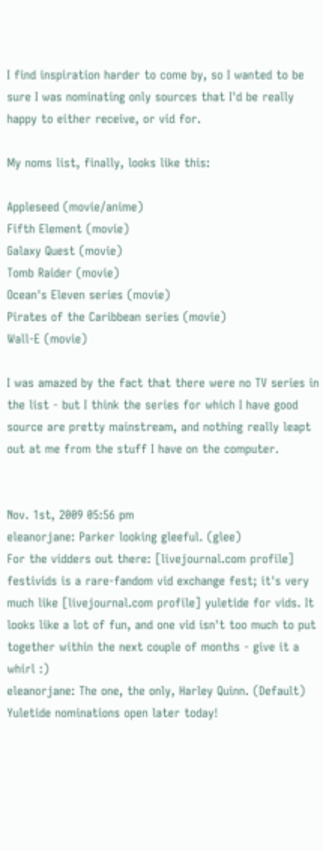I find inspiration harder to come by, so I wanted to be sure I was nominating only sources that I'd be really happy to either receive, or vid for.

My noms list, finally, looks like this:

Appleseed (movie/anime)
Fifth Element (movie)
Galaxy Quest (movie)
Tomb Raider (movie)
Ocean's Eleven series (movie)
Pirates of the Caribbean series (movie)
Wall-E (movie)

I was amazed by the fact that there were no TV series in the list - but I think the series for which I have good source are pretty mainstream, and nothing really leapt out at me from the stuff I have on the computer.


Nov. 1st, 2009 05:56 pm
eleanorjane: Parker looking gleeful. (glee)
For the vidders out there: [livejournal.com profile] festivids is a rare-fandom vid exchange fest; it's very much like [livejournal.com profile] yuletide for vids. It looks like a lot of fun, and one vid isn't too much to put together within the next couple of months - give it a whirl :)
eleanorjane: The one, the only, Harley Quinn. (Default)
Yuletide nominations open later today!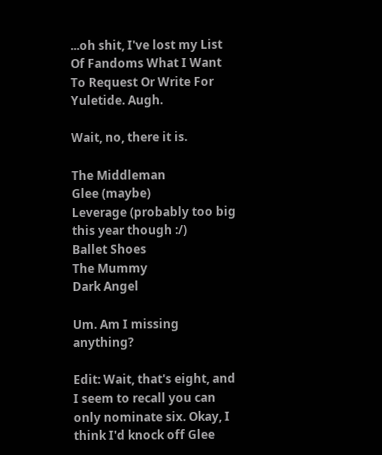...oh shit, I've lost my List Of Fandoms What I Want To Request Or Write For Yuletide. Augh.

Wait, no, there it is.

The Middleman
Glee (maybe)
Leverage (probably too big this year though :/)
Ballet Shoes
The Mummy
Dark Angel

Um. Am I missing anything?

Edit: Wait, that's eight, and I seem to recall you can only nominate six. Okay, I think I'd knock off Glee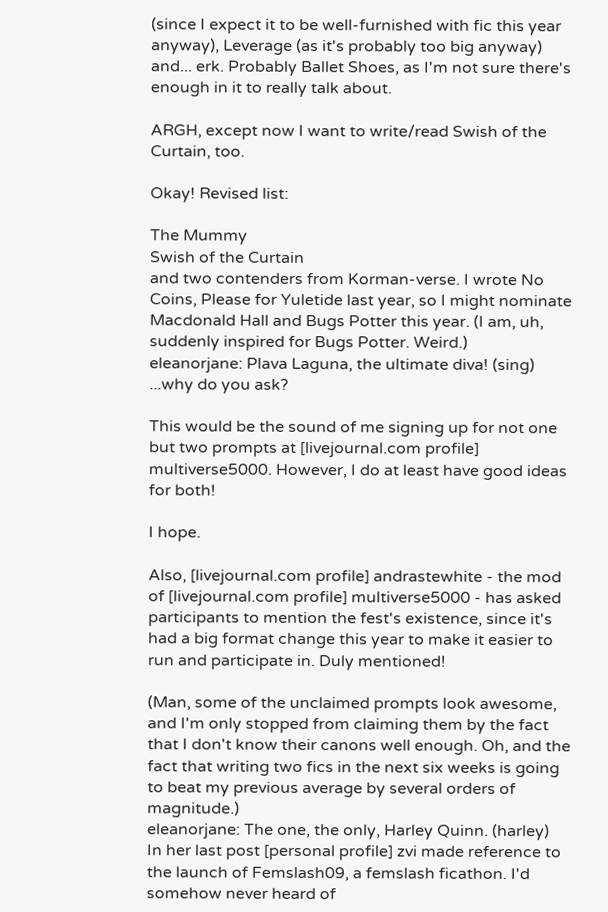(since I expect it to be well-furnished with fic this year anyway), Leverage (as it's probably too big anyway) and... erk. Probably Ballet Shoes, as I'm not sure there's enough in it to really talk about.

ARGH, except now I want to write/read Swish of the Curtain, too.

Okay! Revised list:

The Mummy
Swish of the Curtain
and two contenders from Korman-verse. I wrote No Coins, Please for Yuletide last year, so I might nominate Macdonald Hall and Bugs Potter this year. (I am, uh, suddenly inspired for Bugs Potter. Weird.)
eleanorjane: Plava Laguna, the ultimate diva! (sing)
...why do you ask?

This would be the sound of me signing up for not one but two prompts at [livejournal.com profile] multiverse5000. However, I do at least have good ideas for both!

I hope.

Also, [livejournal.com profile] andrastewhite - the mod of [livejournal.com profile] multiverse5000 - has asked participants to mention the fest's existence, since it's had a big format change this year to make it easier to run and participate in. Duly mentioned!

(Man, some of the unclaimed prompts look awesome, and I'm only stopped from claiming them by the fact that I don't know their canons well enough. Oh, and the fact that writing two fics in the next six weeks is going to beat my previous average by several orders of magnitude.)
eleanorjane: The one, the only, Harley Quinn. (harley)
In her last post [personal profile] zvi made reference to the launch of Femslash09, a femslash ficathon. I'd somehow never heard of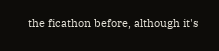the ficathon before, although it's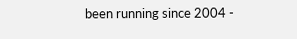been running since 2004 -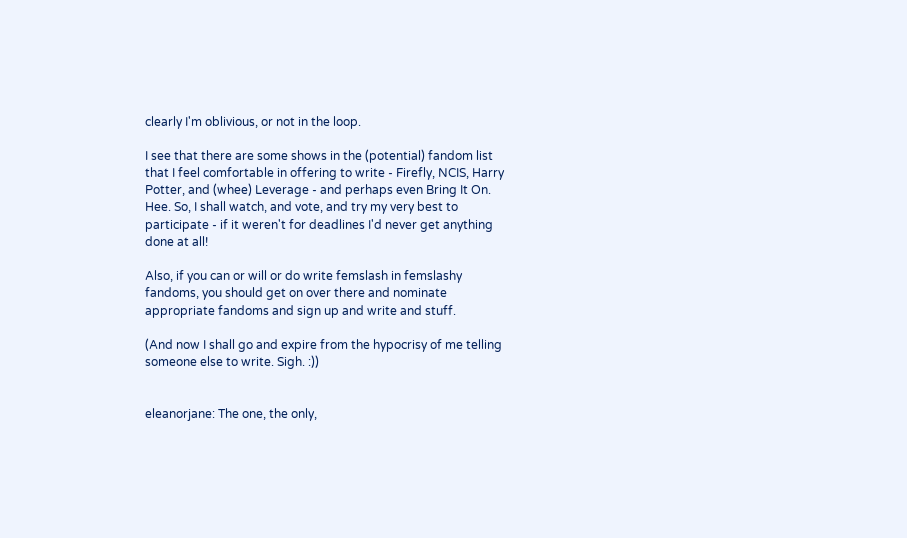clearly I'm oblivious, or not in the loop.

I see that there are some shows in the (potential) fandom list that I feel comfortable in offering to write - Firefly, NCIS, Harry Potter, and (whee) Leverage - and perhaps even Bring It On. Hee. So, I shall watch, and vote, and try my very best to participate - if it weren't for deadlines I'd never get anything done at all!

Also, if you can or will or do write femslash in femslashy fandoms, you should get on over there and nominate appropriate fandoms and sign up and write and stuff.

(And now I shall go and expire from the hypocrisy of me telling someone else to write. Sigh. :))


eleanorjane: The one, the only,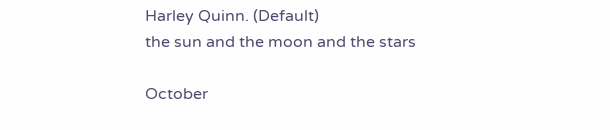Harley Quinn. (Default)
the sun and the moon and the stars

October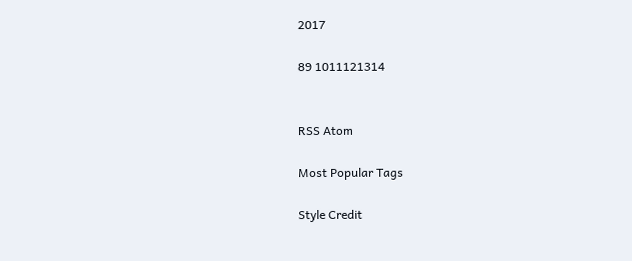2017

89 1011121314


RSS Atom

Most Popular Tags

Style Credit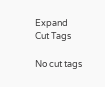Expand Cut Tags

No cut tags